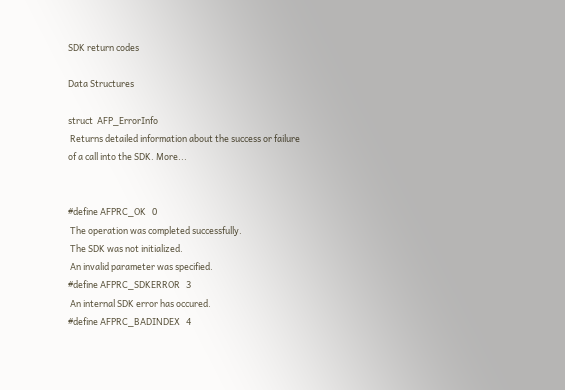SDK return codes

Data Structures

struct  AFP_ErrorInfo
 Returns detailed information about the success or failure of a call into the SDK. More...


#define AFPRC_OK   0
 The operation was completed successfully.
 The SDK was not initialized.
 An invalid parameter was specified.
#define AFPRC_SDKERROR   3
 An internal SDK error has occured.
#define AFPRC_BADINDEX   4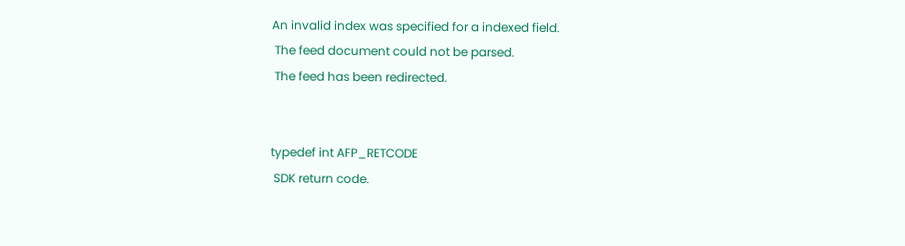An invalid index was specified for a indexed field.
 The feed document could not be parsed.
 The feed has been redirected.


typedef int AFP_RETCODE
 SDK return code.